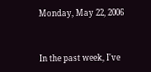Monday, May 22, 2006


In the past week, I've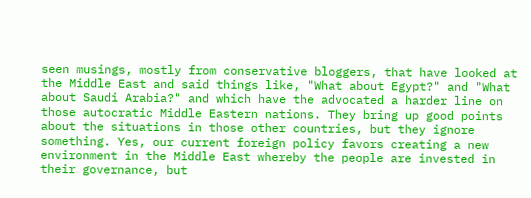seen musings, mostly from conservative bloggers, that have looked at the Middle East and said things like, "What about Egypt?" and "What about Saudi Arabia?" and which have the advocated a harder line on those autocratic Middle Eastern nations. They bring up good points about the situations in those other countries, but they ignore something. Yes, our current foreign policy favors creating a new environment in the Middle East whereby the people are invested in their governance, but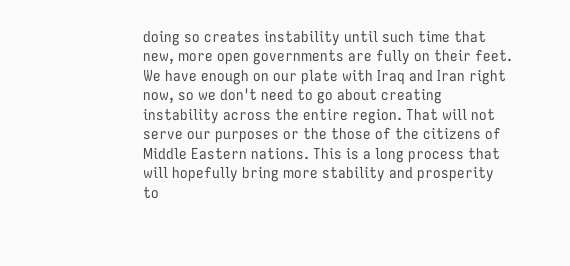doing so creates instability until such time that new, more open governments are fully on their feet. We have enough on our plate with Iraq and Iran right now, so we don't need to go about creating instability across the entire region. That will not serve our purposes or the those of the citizens of Middle Eastern nations. This is a long process that will hopefully bring more stability and prosperity to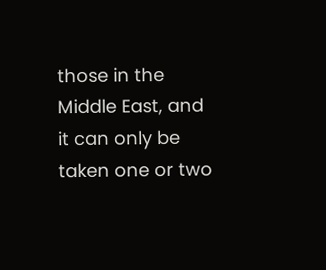those in the Middle East, and it can only be taken one or two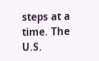steps at a time. The U.S.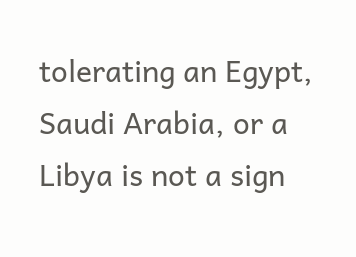tolerating an Egypt, Saudi Arabia, or a Libya is not a sign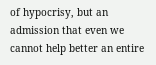of hypocrisy, but an admission that even we cannot help better an entire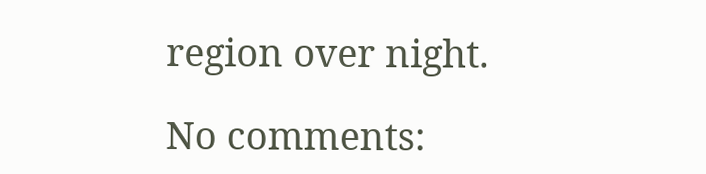region over night.

No comments: